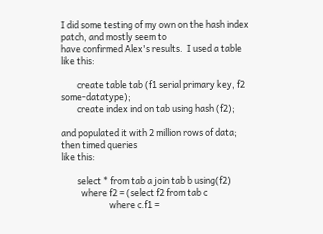I did some testing of my own on the hash index patch, and mostly seem to
have confirmed Alex's results.  I used a table like this:

        create table tab (f1 serial primary key, f2 some-datatype);
        create index ind on tab using hash (f2);

and populated it with 2 million rows of data; then timed queries
like this:

        select * from tab a join tab b using(f2)
          where f2 = (select f2 from tab c
                        where c.f1 =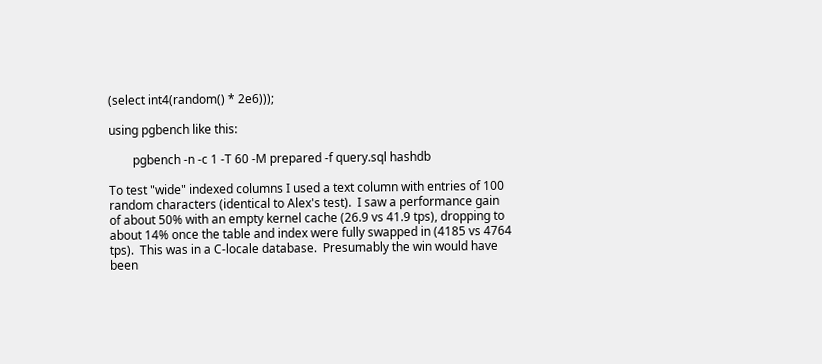(select int4(random() * 2e6)));

using pgbench like this:

        pgbench -n -c 1 -T 60 -M prepared -f query.sql hashdb

To test "wide" indexed columns I used a text column with entries of 100
random characters (identical to Alex's test).  I saw a performance gain
of about 50% with an empty kernel cache (26.9 vs 41.9 tps), dropping to
about 14% once the table and index were fully swapped in (4185 vs 4764
tps).  This was in a C-locale database.  Presumably the win would have
been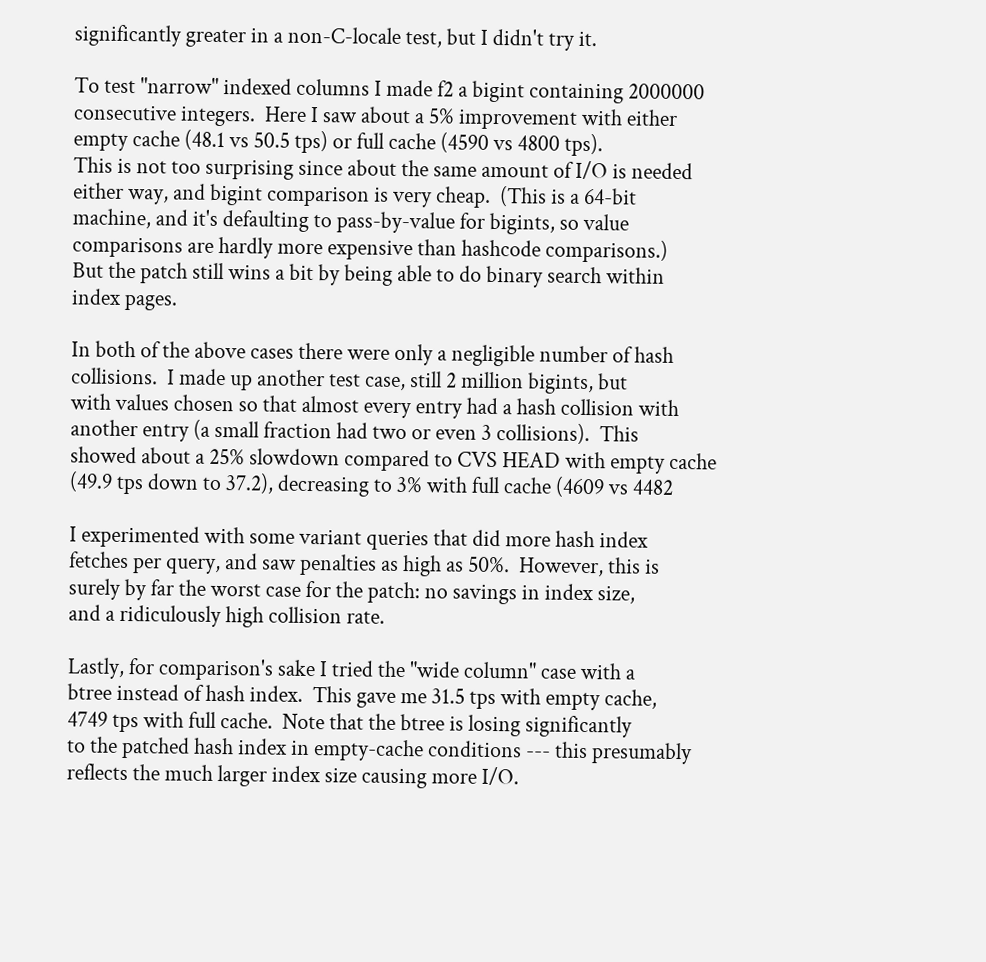significantly greater in a non-C-locale test, but I didn't try it.

To test "narrow" indexed columns I made f2 a bigint containing 2000000
consecutive integers.  Here I saw about a 5% improvement with either
empty cache (48.1 vs 50.5 tps) or full cache (4590 vs 4800 tps).
This is not too surprising since about the same amount of I/O is needed
either way, and bigint comparison is very cheap.  (This is a 64-bit
machine, and it's defaulting to pass-by-value for bigints, so value
comparisons are hardly more expensive than hashcode comparisons.)
But the patch still wins a bit by being able to do binary search within
index pages.

In both of the above cases there were only a negligible number of hash
collisions.  I made up another test case, still 2 million bigints, but
with values chosen so that almost every entry had a hash collision with
another entry (a small fraction had two or even 3 collisions).  This
showed about a 25% slowdown compared to CVS HEAD with empty cache
(49.9 tps down to 37.2), decreasing to 3% with full cache (4609 vs 4482

I experimented with some variant queries that did more hash index
fetches per query, and saw penalties as high as 50%.  However, this is
surely by far the worst case for the patch: no savings in index size,
and a ridiculously high collision rate.

Lastly, for comparison's sake I tried the "wide column" case with a
btree instead of hash index.  This gave me 31.5 tps with empty cache,
4749 tps with full cache.  Note that the btree is losing significantly
to the patched hash index in empty-cache conditions --- this presumably
reflects the much larger index size causing more I/O.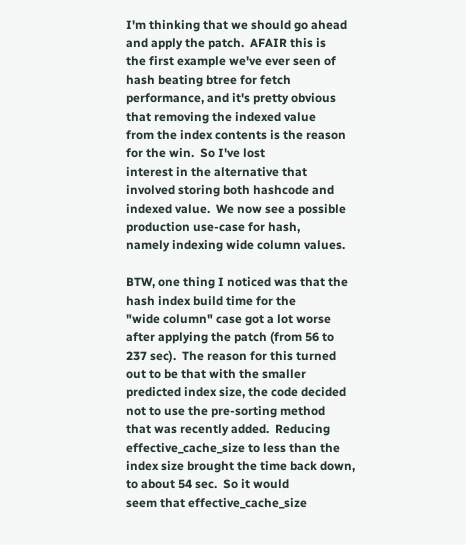I'm thinking that we should go ahead and apply the patch.  AFAIR this is
the first example we've ever seen of hash beating btree for fetch
performance, and it's pretty obvious that removing the indexed value
from the index contents is the reason for the win.  So I've lost
interest in the alternative that involved storing both hashcode and
indexed value.  We now see a possible production use-case for hash,
namely indexing wide column values.

BTW, one thing I noticed was that the hash index build time for the
"wide column" case got a lot worse after applying the patch (from 56 to
237 sec).  The reason for this turned out to be that with the smaller
predicted index size, the code decided not to use the pre-sorting method
that was recently added.  Reducing effective_cache_size to less than the
index size brought the time back down, to about 54 sec.  So it would
seem that effective_cache_size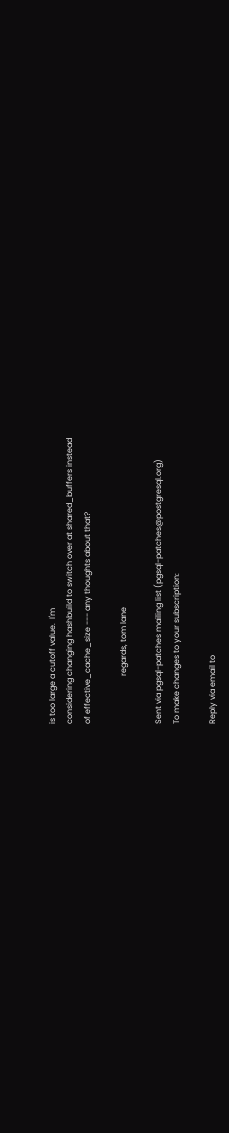is too large a cutoff value.  I'm
considering changing hashbuild to switch over at shared_buffers instead
of effective_cache_size --- any thoughts about that?

                        regards, tom lane

Sent via pgsql-patches mailing list (pgsql-patches@postgresql.org)
To make changes to your subscription:

Reply via email to